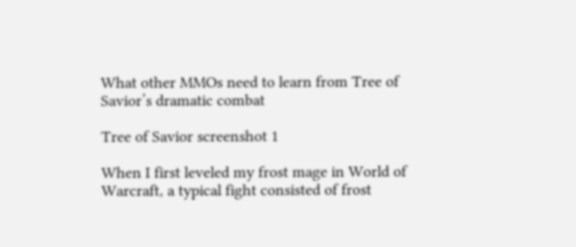What other MMOs need to learn from Tree of Savior’s dramatic combat

Tree of Savior screenshot 1

When I first leveled my frost mage in World of Warcraft, a typical fight consisted of frost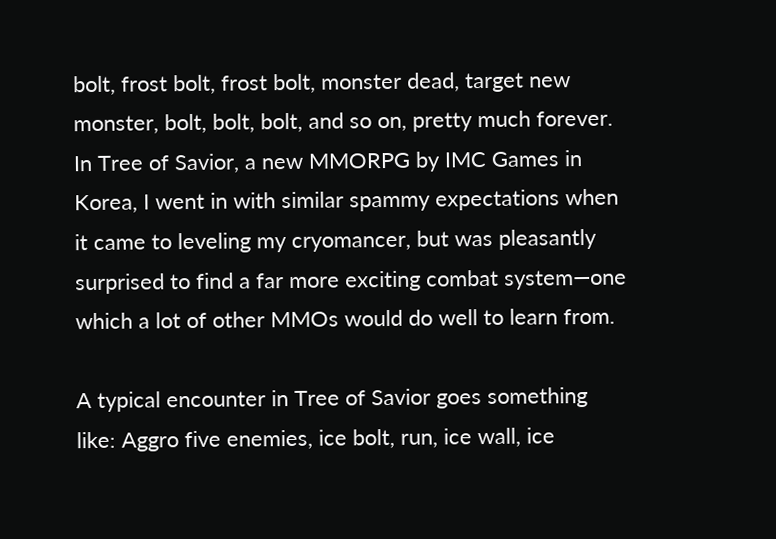bolt, frost bolt, frost bolt, monster dead, target new monster, bolt, bolt, bolt, and so on, pretty much forever. In Tree of Savior, a new MMORPG by IMC Games in Korea, I went in with similar spammy expectations when it came to leveling my cryomancer, but was pleasantly surprised to find a far more exciting combat system—one which a lot of other MMOs would do well to learn from.

A typical encounter in Tree of Savior goes something like: Aggro five enemies, ice bolt, run, ice wall, ice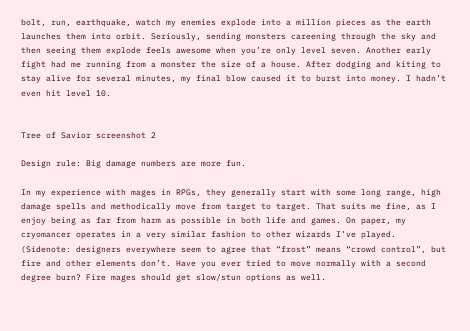bolt, run, earthquake, watch my enemies explode into a million pieces as the earth launches them into orbit. Seriously, sending monsters careening through the sky and then seeing them explode feels awesome when you’re only level seven. Another early fight had me running from a monster the size of a house. After dodging and kiting to stay alive for several minutes, my final blow caused it to burst into money. I hadn’t even hit level 10.


Tree of Savior screenshot 2

Design rule: Big damage numbers are more fun.

In my experience with mages in RPGs, they generally start with some long range, high damage spells and methodically move from target to target. That suits me fine, as I enjoy being as far from harm as possible in both life and games. On paper, my cryomancer operates in a very similar fashion to other wizards I’ve played. (Sidenote: designers everywhere seem to agree that “frost” means “crowd control”, but fire and other elements don’t. Have you ever tried to move normally with a second degree burn? Fire mages should get slow/stun options as well.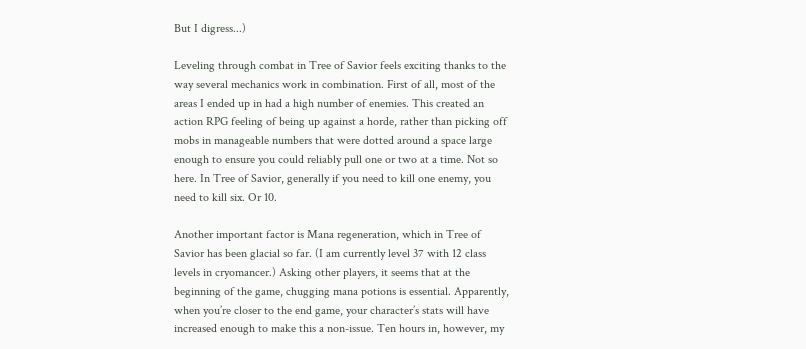But I digress...)

Leveling through combat in Tree of Savior feels exciting thanks to the way several mechanics work in combination. First of all, most of the areas I ended up in had a high number of enemies. This created an action RPG feeling of being up against a horde, rather than picking off mobs in manageable numbers that were dotted around a space large enough to ensure you could reliably pull one or two at a time. Not so here. In Tree of Savior, generally if you need to kill one enemy, you need to kill six. Or 10.

Another important factor is Mana regeneration, which in Tree of Savior has been glacial so far. (I am currently level 37 with 12 class levels in cryomancer.) Asking other players, it seems that at the beginning of the game, chugging mana potions is essential. Apparently, when you’re closer to the end game, your character’s stats will have increased enough to make this a non-issue. Ten hours in, however, my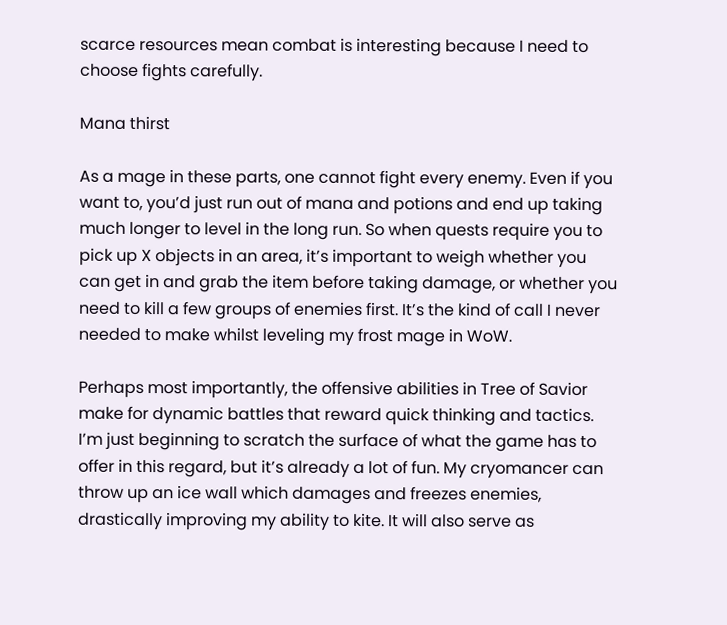scarce resources mean combat is interesting because I need to choose fights carefully.

Mana thirst

As a mage in these parts, one cannot fight every enemy. Even if you want to, you’d just run out of mana and potions and end up taking much longer to level in the long run. So when quests require you to pick up X objects in an area, it’s important to weigh whether you can get in and grab the item before taking damage, or whether you need to kill a few groups of enemies first. It’s the kind of call I never needed to make whilst leveling my frost mage in WoW.

Perhaps most importantly, the offensive abilities in Tree of Savior make for dynamic battles that reward quick thinking and tactics. I’m just beginning to scratch the surface of what the game has to offer in this regard, but it’s already a lot of fun. My cryomancer can throw up an ice wall which damages and freezes enemies, drastically improving my ability to kite. It will also serve as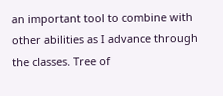an important tool to combine with other abilities as I advance through the classes. Tree of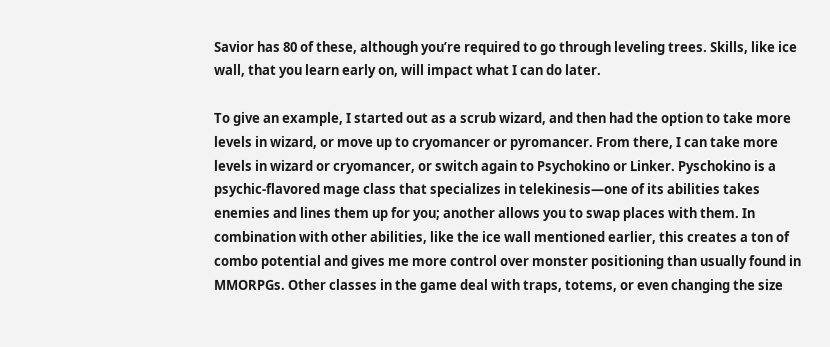Savior has 80 of these, although you’re required to go through leveling trees. Skills, like ice wall, that you learn early on, will impact what I can do later.

To give an example, I started out as a scrub wizard, and then had the option to take more levels in wizard, or move up to cryomancer or pyromancer. From there, I can take more levels in wizard or cryomancer, or switch again to Psychokino or Linker. Pyschokino is a psychic-flavored mage class that specializes in telekinesis—one of its abilities takes enemies and lines them up for you; another allows you to swap places with them. In combination with other abilities, like the ice wall mentioned earlier, this creates a ton of combo potential and gives me more control over monster positioning than usually found in MMORPGs. Other classes in the game deal with traps, totems, or even changing the size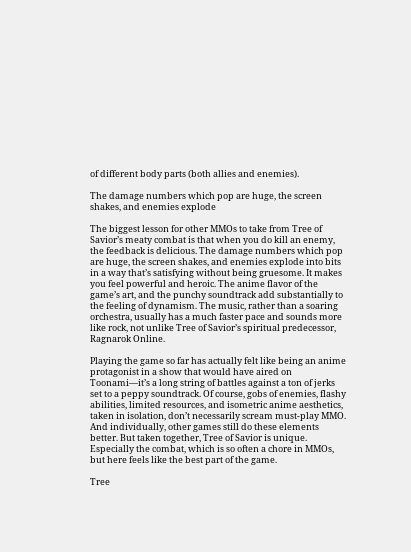of different body parts (both allies and enemies).

The damage numbers which pop are huge, the screen shakes, and enemies explode

The biggest lesson for other MMOs to take from Tree of Savior’s meaty combat is that when you do kill an enemy, the feedback is delicious. The damage numbers which pop are huge, the screen shakes, and enemies explode into bits in a way that’s satisfying without being gruesome. It makes you feel powerful and heroic. The anime flavor of the game’s art, and the punchy soundtrack add substantially to the feeling of dynamism. The music, rather than a soaring orchestra, usually has a much faster pace and sounds more like rock, not unlike Tree of Savior’s spiritual predecessor, Ragnarok Online.

Playing the game so far has actually felt like being an anime protagonist in a show that would have aired on Toonami—it’s a long string of battles against a ton of jerks set to a peppy soundtrack. Of course, gobs of enemies, flashy abilities, limited resources, and isometric anime aesthetics, taken in isolation, don’t necessarily scream must-play MMO. And individually, other games still do these elements better. But taken together, Tree of Savior is unique. Especially the combat, which is so often a chore in MMOs, but here feels like the best part of the game.

Tree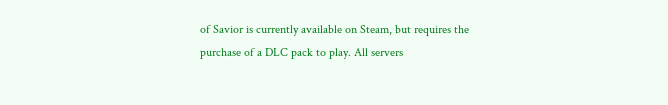of Savior is currently available on Steam, but requires the purchase of a DLC pack to play. All servers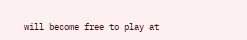will become free to play at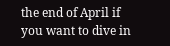the end of April if you want to dive in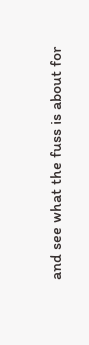and see what the fuss is about for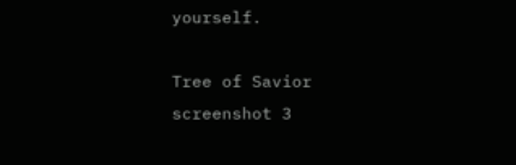yourself.

Tree of Savior screenshot 3